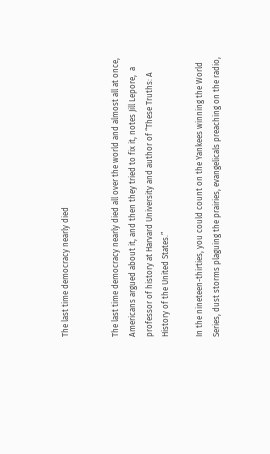The last time democracy nearly died


The last time democracy nearly died all over the world and almost all at once, Americans argued about it, and then they tried to fix it, notes Jill Lepore,  a professor of history at Harvard University and author of “These Truths: A History of the United States.”

In the nineteen-thirties, you could count on the Yankees winning the World Series, dust storms plaguing the prairies, evangelicals preaching on the radio,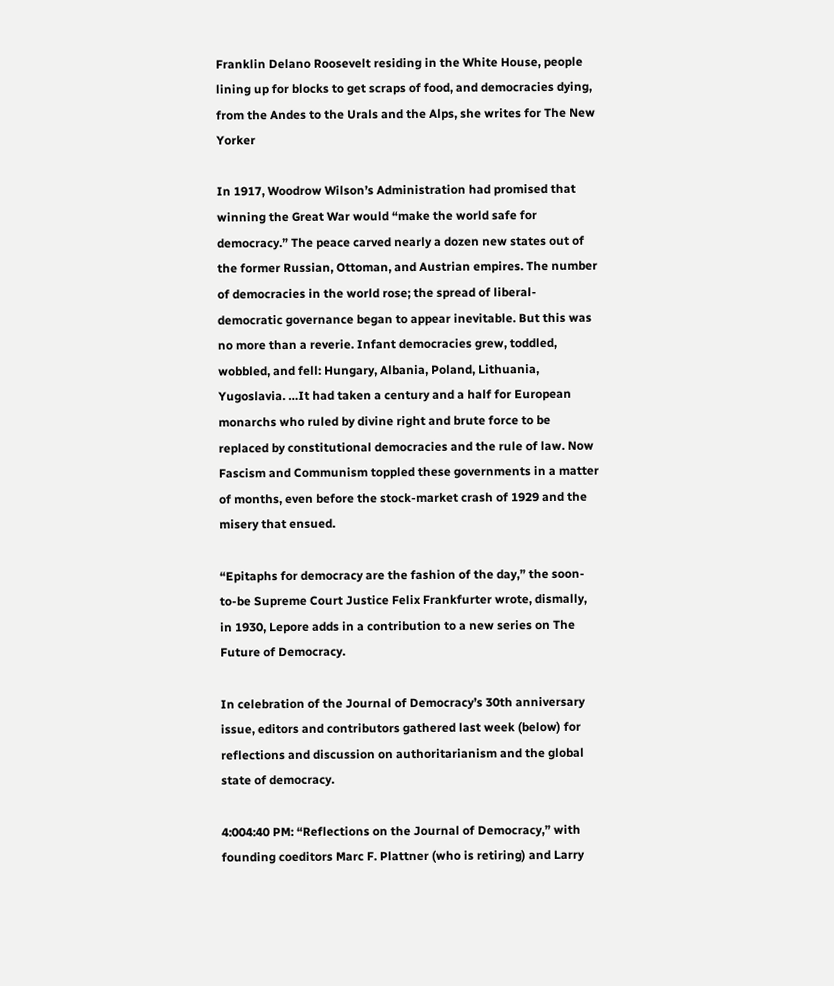Franklin Delano Roosevelt residing in the White House, people lining up for blocks to get scraps of food, and democracies dying, from the Andes to the Urals and the Alps, she writes for The New Yorker

In 1917, Woodrow Wilson’s Administration had promised that winning the Great War would “make the world safe for democracy.” The peace carved nearly a dozen new states out of the former Russian, Ottoman, and Austrian empires. The number of democracies in the world rose; the spread of liberal-democratic governance began to appear inevitable. But this was no more than a reverie. Infant democracies grew, toddled, wobbled, and fell: Hungary, Albania, Poland, Lithuania, Yugoslavia. …It had taken a century and a half for European monarchs who ruled by divine right and brute force to be replaced by constitutional democracies and the rule of law. Now Fascism and Communism toppled these governments in a matter of months, even before the stock-market crash of 1929 and the misery that ensued.

“Epitaphs for democracy are the fashion of the day,” the soon-to-be Supreme Court Justice Felix Frankfurter wrote, dismally, in 1930, Lepore adds in a contribution to a new series on The Future of Democracy.

In celebration of the Journal of Democracy’s 30th anniversary issue, editors and contributors gathered last week (below) for reflections and discussion on authoritarianism and the global state of democracy.

4:004:40 PM: “Reflections on the Journal of Democracy,” with founding coeditors Marc F. Plattner (who is retiring) and Larry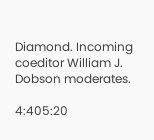Diamond. Incoming coeditor William J. Dobson moderates.

4:405:20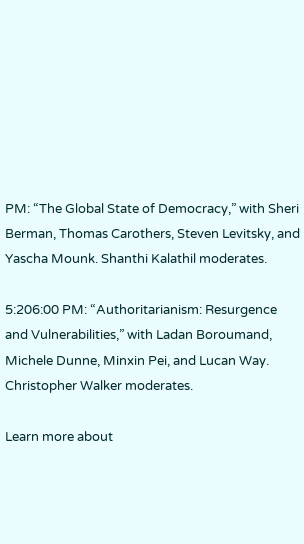PM: “The Global State of Democracy,” with Sheri Berman, Thomas Carothers, Steven Levitsky, and Yascha Mounk. Shanthi Kalathil moderates.

5:206:00 PM: “Authoritarianism: Resurgence and Vulnerabilities,” with Ladan Boroumand, Michele Dunne, Minxin Pei, and Lucan Way. Christopher Walker moderates.

Learn more about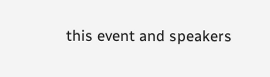this event and speakers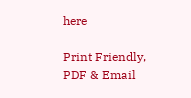here

Print Friendly, PDF & Email